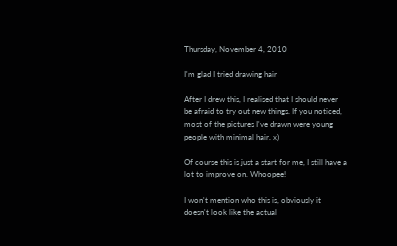Thursday, November 4, 2010

I'm glad I tried drawing hair

After I drew this, I realised that I should never be afraid to try out new things. If you noticed, most of the pictures I've drawn were young people with minimal hair. x)

Of course this is just a start for me, I still have a lot to improve on. Whoopee!

I won't mention who this is, obviously it doesn't look like the actual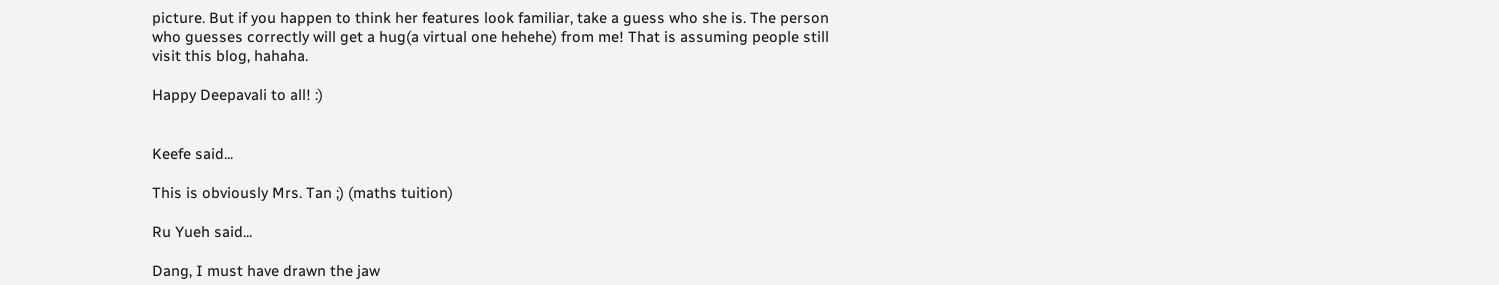picture. But if you happen to think her features look familiar, take a guess who she is. The person who guesses correctly will get a hug(a virtual one hehehe) from me! That is assuming people still visit this blog, hahaha.

Happy Deepavali to all! :)


Keefe said...

This is obviously Mrs. Tan ;) (maths tuition)

Ru Yueh said...

Dang, I must have drawn the jaw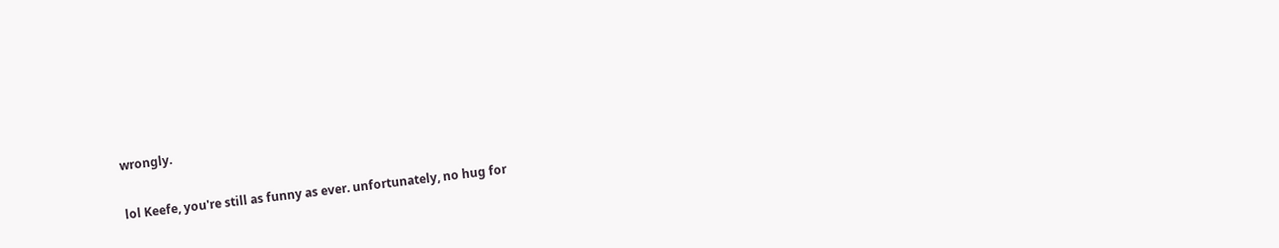wrongly.

lol Keefe, you're still as funny as ever. unfortunately, no hug for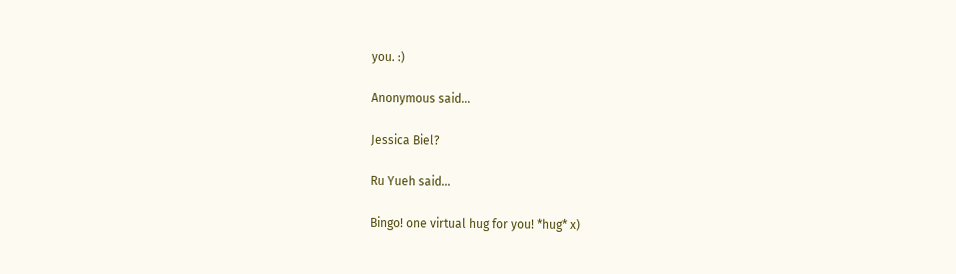you. :)

Anonymous said...

Jessica Biel?

Ru Yueh said...

Bingo! one virtual hug for you! *hug* x)